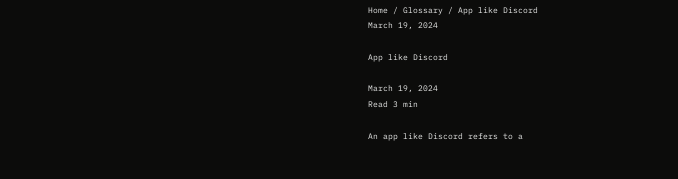Home / Glossary / App like Discord
March 19, 2024

App like Discord

March 19, 2024
Read 3 min

An app like Discord refers to a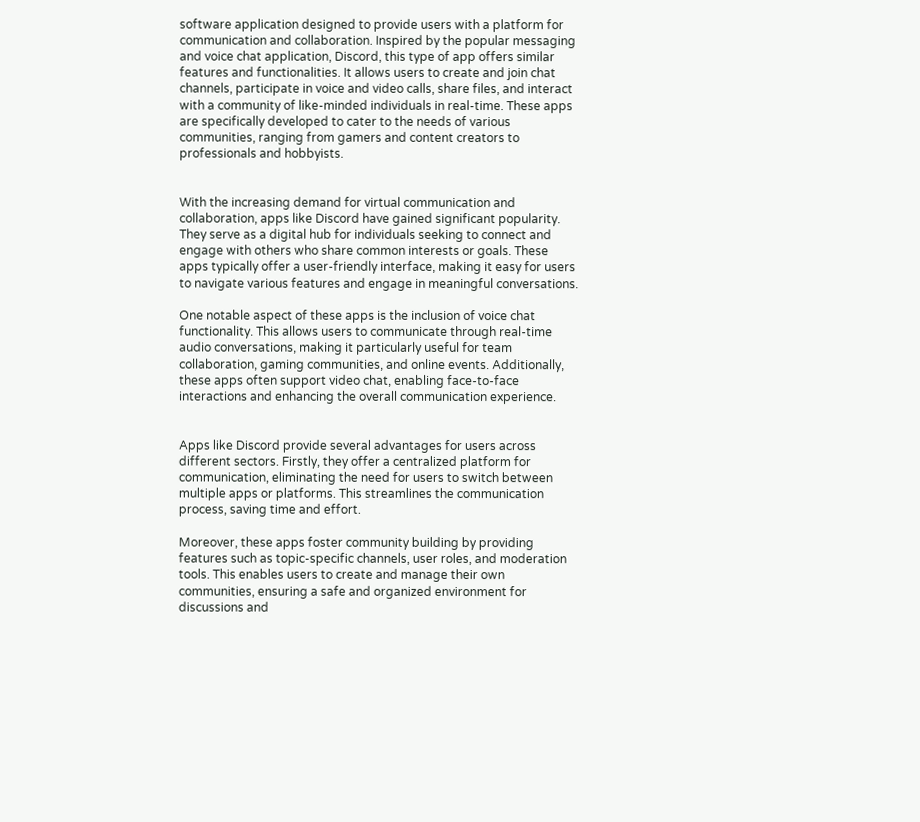software application designed to provide users with a platform for communication and collaboration. Inspired by the popular messaging and voice chat application, Discord, this type of app offers similar features and functionalities. It allows users to create and join chat channels, participate in voice and video calls, share files, and interact with a community of like-minded individuals in real-time. These apps are specifically developed to cater to the needs of various communities, ranging from gamers and content creators to professionals and hobbyists.


With the increasing demand for virtual communication and collaboration, apps like Discord have gained significant popularity. They serve as a digital hub for individuals seeking to connect and engage with others who share common interests or goals. These apps typically offer a user-friendly interface, making it easy for users to navigate various features and engage in meaningful conversations.

One notable aspect of these apps is the inclusion of voice chat functionality. This allows users to communicate through real-time audio conversations, making it particularly useful for team collaboration, gaming communities, and online events. Additionally, these apps often support video chat, enabling face-to-face interactions and enhancing the overall communication experience.


Apps like Discord provide several advantages for users across different sectors. Firstly, they offer a centralized platform for communication, eliminating the need for users to switch between multiple apps or platforms. This streamlines the communication process, saving time and effort.

Moreover, these apps foster community building by providing features such as topic-specific channels, user roles, and moderation tools. This enables users to create and manage their own communities, ensuring a safe and organized environment for discussions and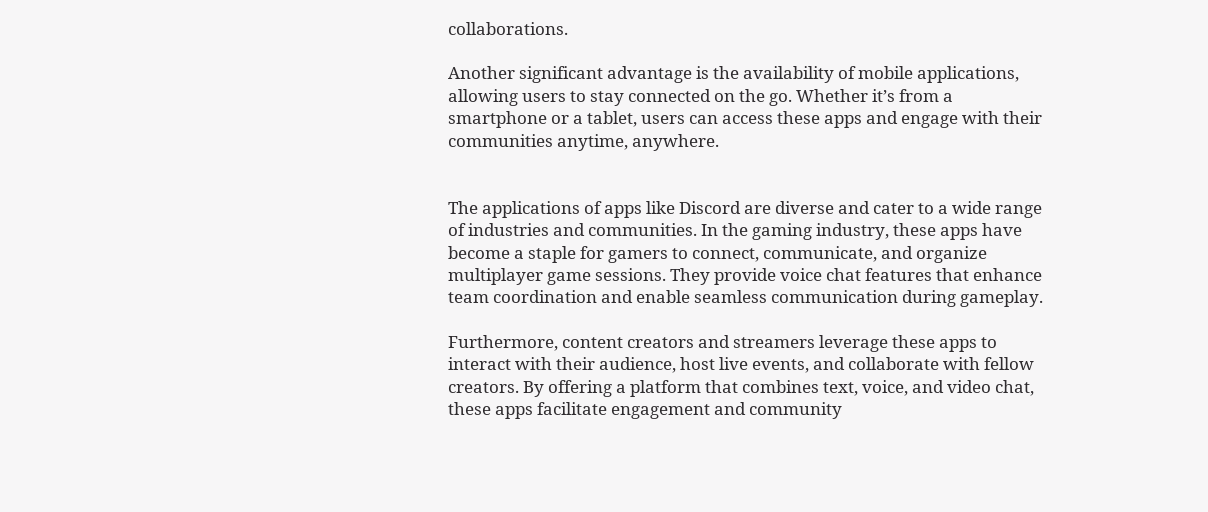collaborations.

Another significant advantage is the availability of mobile applications, allowing users to stay connected on the go. Whether it’s from a smartphone or a tablet, users can access these apps and engage with their communities anytime, anywhere.


The applications of apps like Discord are diverse and cater to a wide range of industries and communities. In the gaming industry, these apps have become a staple for gamers to connect, communicate, and organize multiplayer game sessions. They provide voice chat features that enhance team coordination and enable seamless communication during gameplay.

Furthermore, content creators and streamers leverage these apps to interact with their audience, host live events, and collaborate with fellow creators. By offering a platform that combines text, voice, and video chat, these apps facilitate engagement and community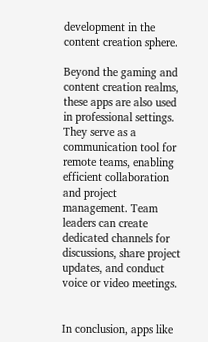development in the content creation sphere.

Beyond the gaming and content creation realms, these apps are also used in professional settings. They serve as a communication tool for remote teams, enabling efficient collaboration and project management. Team leaders can create dedicated channels for discussions, share project updates, and conduct voice or video meetings.


In conclusion, apps like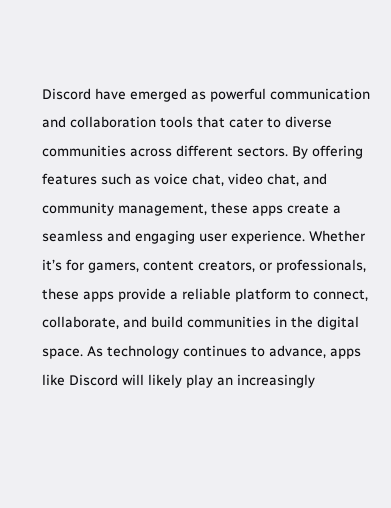Discord have emerged as powerful communication and collaboration tools that cater to diverse communities across different sectors. By offering features such as voice chat, video chat, and community management, these apps create a seamless and engaging user experience. Whether it’s for gamers, content creators, or professionals, these apps provide a reliable platform to connect, collaborate, and build communities in the digital space. As technology continues to advance, apps like Discord will likely play an increasingly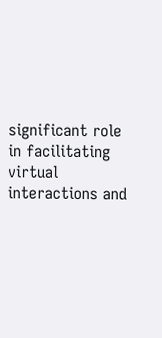significant role in facilitating virtual interactions and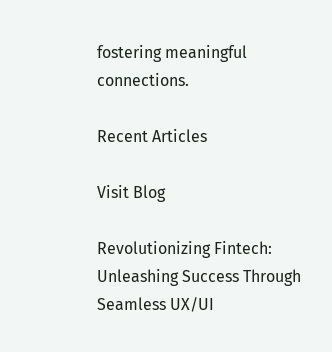fostering meaningful connections.

Recent Articles

Visit Blog

Revolutionizing Fintech: Unleashing Success Through Seamless UX/UI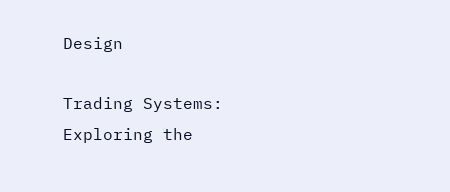Design

Trading Systems: Exploring the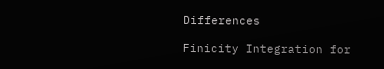Differences

Finicity Integration for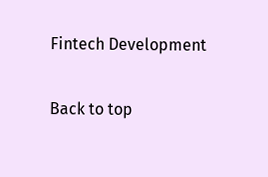Fintech Development

Back to top